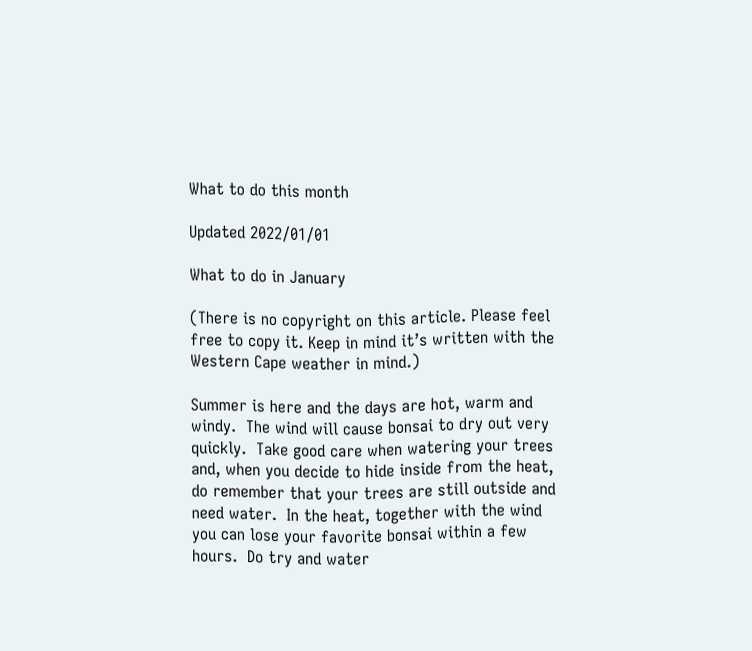What to do this month

Updated 2022/01/01

What to do in January

(There is no copyright on this article. Please feel free to copy it. Keep in mind it’s written with the Western Cape weather in mind.)

Summer is here and the days are hot, warm and windy.  The wind will cause bonsai to dry out very quickly.  Take good care when watering your trees and, when you decide to hide inside from the heat, do remember that your trees are still outside and need water.  In the heat, together with the wind you can lose your favorite bonsai within a few hours.  Do try and water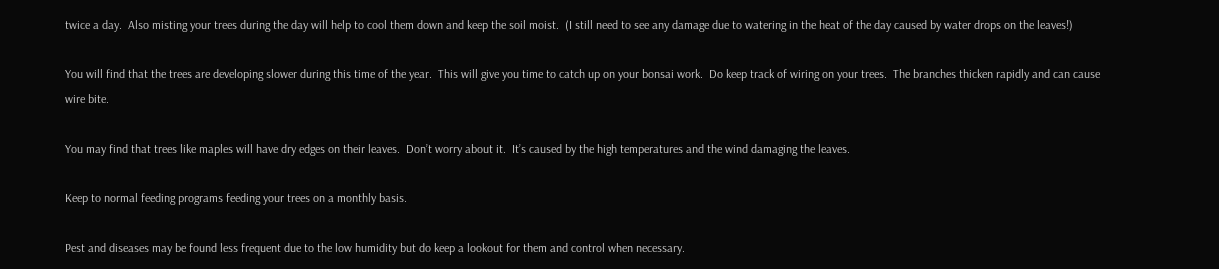twice a day.  Also misting your trees during the day will help to cool them down and keep the soil moist.  (I still need to see any damage due to watering in the heat of the day caused by water drops on the leaves!)

You will find that the trees are developing slower during this time of the year.  This will give you time to catch up on your bonsai work.  Do keep track of wiring on your trees.  The branches thicken rapidly and can cause wire bite.

You may find that trees like maples will have dry edges on their leaves.  Don’t worry about it.  It’s caused by the high temperatures and the wind damaging the leaves.

Keep to normal feeding programs feeding your trees on a monthly basis.

Pest and diseases may be found less frequent due to the low humidity but do keep a lookout for them and control when necessary.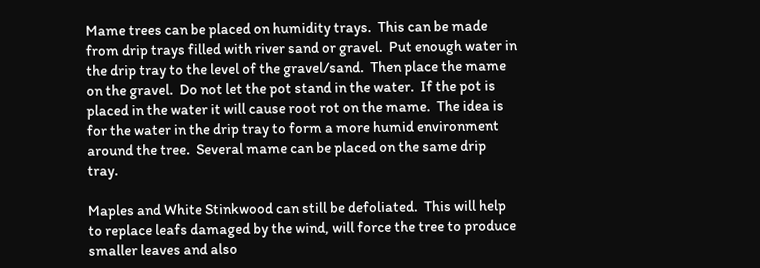Mame trees can be placed on humidity trays.  This can be made from drip trays filled with river sand or gravel.  Put enough water in the drip tray to the level of the gravel/sand.  Then place the mame on the gravel.  Do not let the pot stand in the water.  If the pot is placed in the water it will cause root rot on the mame.  The idea is for the water in the drip tray to form a more humid environment around the tree.  Several mame can be placed on the same drip tray.

Maples and White Stinkwood can still be defoliated.  This will help to replace leafs damaged by the wind, will force the tree to produce smaller leaves and also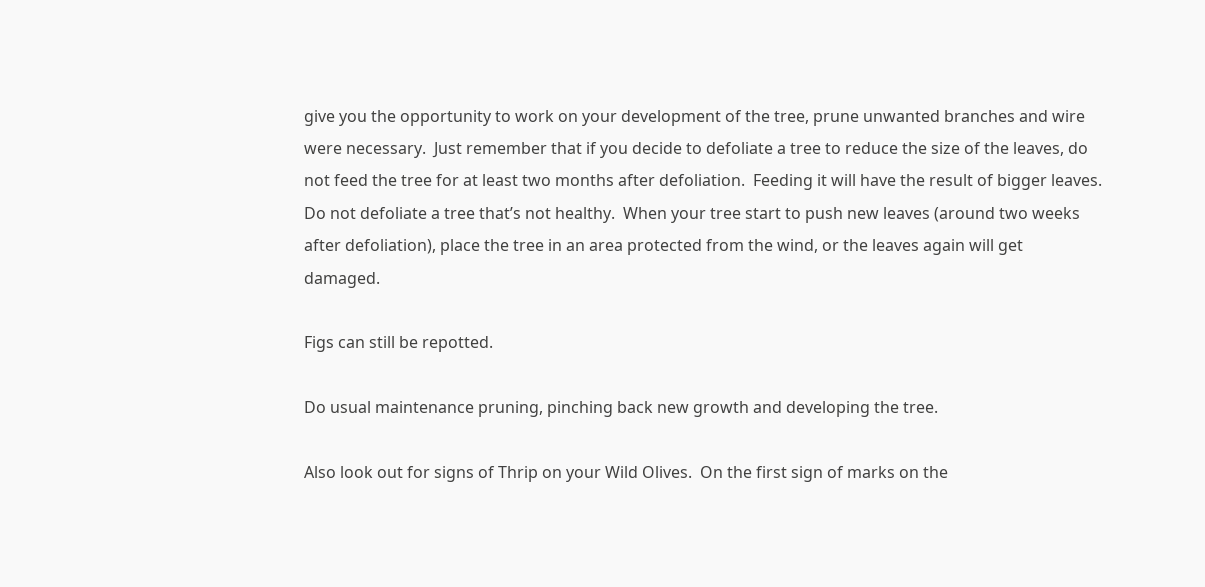give you the opportunity to work on your development of the tree, prune unwanted branches and wire were necessary.  Just remember that if you decide to defoliate a tree to reduce the size of the leaves, do not feed the tree for at least two months after defoliation.  Feeding it will have the result of bigger leaves.  Do not defoliate a tree that’s not healthy.  When your tree start to push new leaves (around two weeks after defoliation), place the tree in an area protected from the wind, or the leaves again will get damaged.

Figs can still be repotted.

Do usual maintenance pruning, pinching back new growth and developing the tree.

Also look out for signs of Thrip on your Wild Olives.  On the first sign of marks on the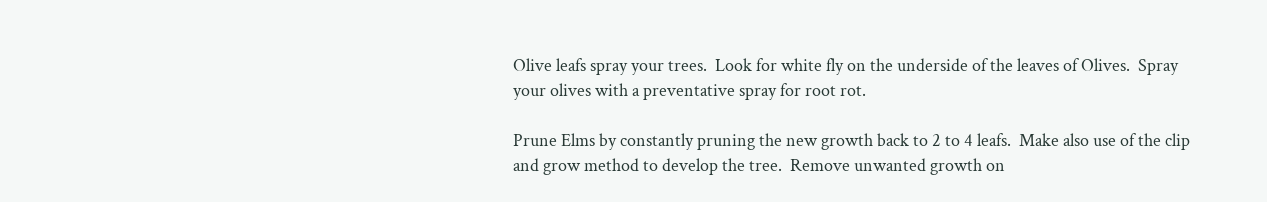Olive leafs spray your trees.  Look for white fly on the underside of the leaves of Olives.  Spray your olives with a preventative spray for root rot.

Prune Elms by constantly pruning the new growth back to 2 to 4 leafs.  Make also use of the clip and grow method to develop the tree.  Remove unwanted growth on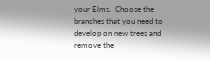your Elms.  Choose the branches that you need to develop on new trees and remove the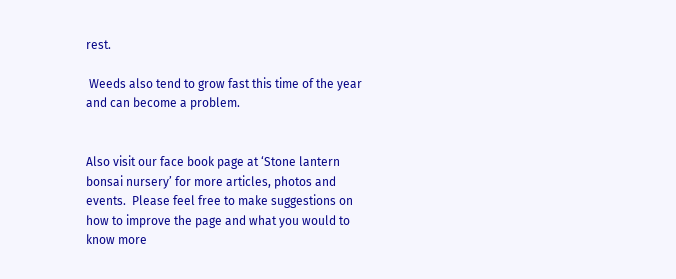rest.

 Weeds also tend to grow fast this time of the year and can become a problem.


Also visit our face book page at ‘Stone lantern bonsai nursery’ for more articles, photos and events.  Please feel free to make suggestions on how to improve the page and what you would to know more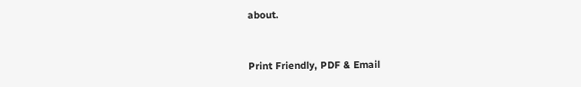about.


Print Friendly, PDF & Email